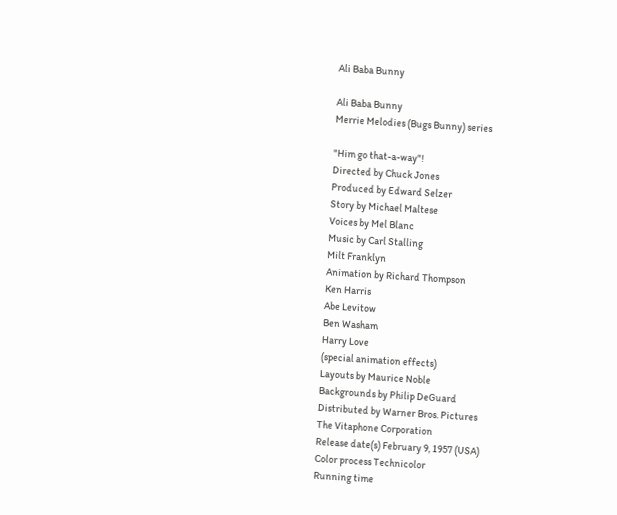Ali Baba Bunny

Ali Baba Bunny
Merrie Melodies (Bugs Bunny) series

"Him go that-a-way"!
Directed by Chuck Jones
Produced by Edward Selzer
Story by Michael Maltese
Voices by Mel Blanc
Music by Carl Stalling
Milt Franklyn
Animation by Richard Thompson
Ken Harris
Abe Levitow
Ben Washam
Harry Love
(special animation effects)
Layouts by Maurice Noble
Backgrounds by Philip DeGuard
Distributed by Warner Bros. Pictures
The Vitaphone Corporation
Release date(s) February 9, 1957 (USA)
Color process Technicolor
Running time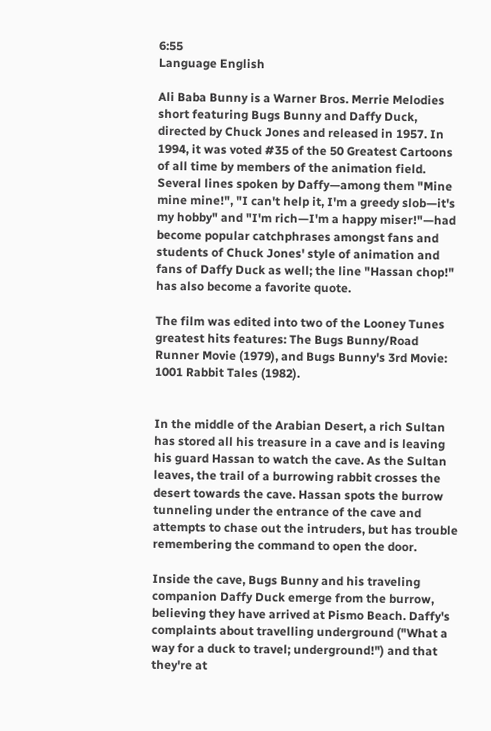6:55
Language English

Ali Baba Bunny is a Warner Bros. Merrie Melodies short featuring Bugs Bunny and Daffy Duck, directed by Chuck Jones and released in 1957. In 1994, it was voted #35 of the 50 Greatest Cartoons of all time by members of the animation field. Several lines spoken by Daffy—among them "Mine mine mine!", "I can't help it, I'm a greedy slob—it's my hobby" and "I'm rich—I'm a happy miser!"—had become popular catchphrases amongst fans and students of Chuck Jones' style of animation and fans of Daffy Duck as well; the line "Hassan chop!" has also become a favorite quote.

The film was edited into two of the Looney Tunes greatest hits features: The Bugs Bunny/Road Runner Movie (1979), and Bugs Bunny's 3rd Movie: 1001 Rabbit Tales (1982).


In the middle of the Arabian Desert, a rich Sultan has stored all his treasure in a cave and is leaving his guard Hassan to watch the cave. As the Sultan leaves, the trail of a burrowing rabbit crosses the desert towards the cave. Hassan spots the burrow tunneling under the entrance of the cave and attempts to chase out the intruders, but has trouble remembering the command to open the door.

Inside the cave, Bugs Bunny and his traveling companion Daffy Duck emerge from the burrow, believing they have arrived at Pismo Beach. Daffy's complaints about travelling underground ("What a way for a duck to travel; underground!") and that they're at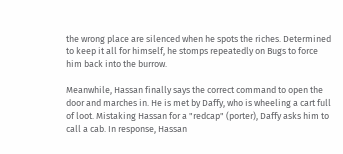the wrong place are silenced when he spots the riches. Determined to keep it all for himself, he stomps repeatedly on Bugs to force him back into the burrow.

Meanwhile, Hassan finally says the correct command to open the door and marches in. He is met by Daffy, who is wheeling a cart full of loot. Mistaking Hassan for a "redcap" (porter), Daffy asks him to call a cab. In response, Hassan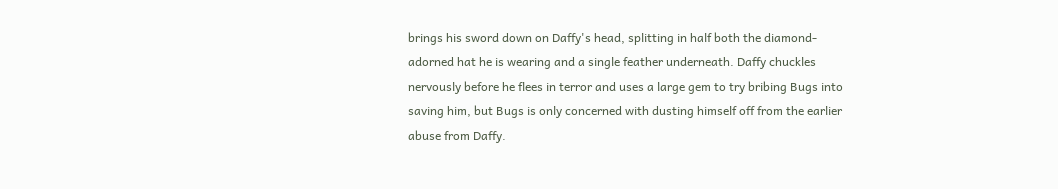brings his sword down on Daffy's head, splitting in half both the diamond-adorned hat he is wearing and a single feather underneath. Daffy chuckles nervously before he flees in terror and uses a large gem to try bribing Bugs into saving him, but Bugs is only concerned with dusting himself off from the earlier abuse from Daffy.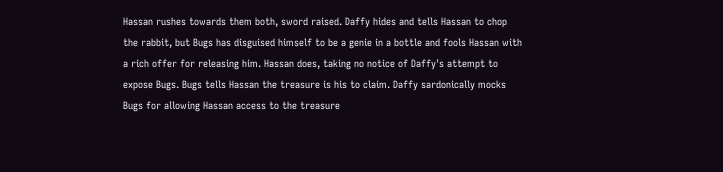Hassan rushes towards them both, sword raised. Daffy hides and tells Hassan to chop the rabbit, but Bugs has disguised himself to be a genie in a bottle and fools Hassan with a rich offer for releasing him. Hassan does, taking no notice of Daffy's attempt to expose Bugs. Bugs tells Hassan the treasure is his to claim. Daffy sardonically mocks Bugs for allowing Hassan access to the treasure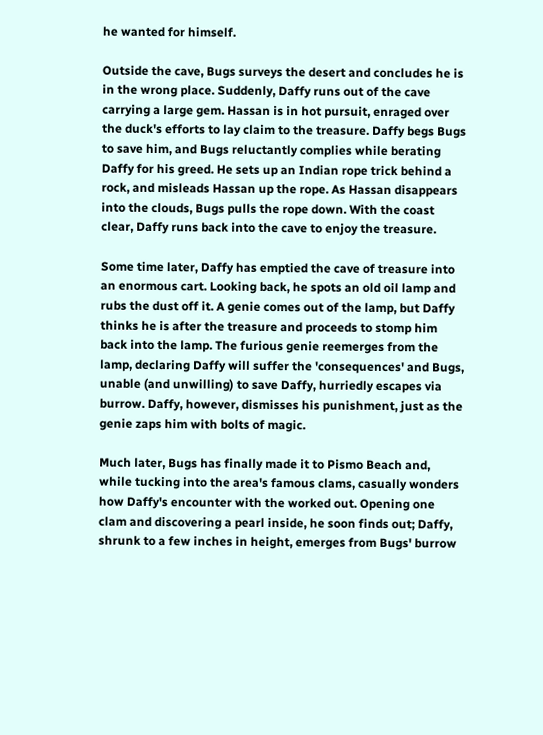he wanted for himself.

Outside the cave, Bugs surveys the desert and concludes he is in the wrong place. Suddenly, Daffy runs out of the cave carrying a large gem. Hassan is in hot pursuit, enraged over the duck's efforts to lay claim to the treasure. Daffy begs Bugs to save him, and Bugs reluctantly complies while berating Daffy for his greed. He sets up an Indian rope trick behind a rock, and misleads Hassan up the rope. As Hassan disappears into the clouds, Bugs pulls the rope down. With the coast clear, Daffy runs back into the cave to enjoy the treasure.

Some time later, Daffy has emptied the cave of treasure into an enormous cart. Looking back, he spots an old oil lamp and rubs the dust off it. A genie comes out of the lamp, but Daffy thinks he is after the treasure and proceeds to stomp him back into the lamp. The furious genie reemerges from the lamp, declaring Daffy will suffer the 'consequences' and Bugs, unable (and unwilling) to save Daffy, hurriedly escapes via burrow. Daffy, however, dismisses his punishment, just as the genie zaps him with bolts of magic.

Much later, Bugs has finally made it to Pismo Beach and, while tucking into the area's famous clams, casually wonders how Daffy's encounter with the worked out. Opening one clam and discovering a pearl inside, he soon finds out; Daffy, shrunk to a few inches in height, emerges from Bugs' burrow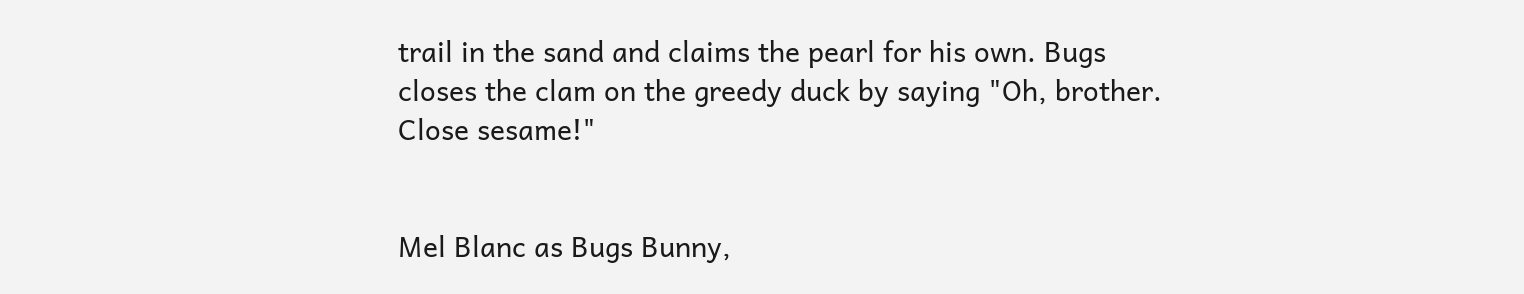trail in the sand and claims the pearl for his own. Bugs closes the clam on the greedy duck by saying "Oh, brother. Close sesame!"


Mel Blanc as Bugs Bunny,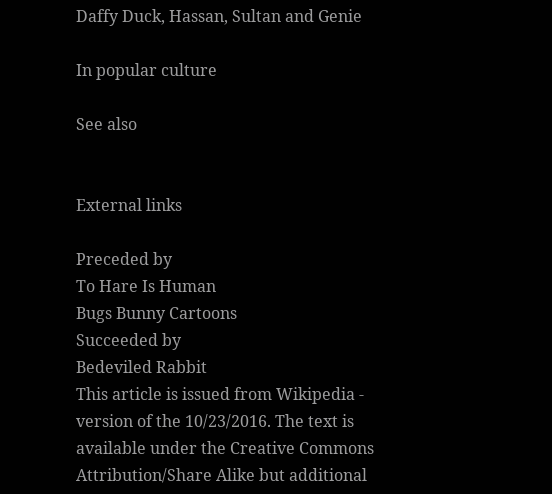Daffy Duck, Hassan, Sultan and Genie

In popular culture

See also


External links

Preceded by
To Hare Is Human
Bugs Bunny Cartoons
Succeeded by
Bedeviled Rabbit
This article is issued from Wikipedia - version of the 10/23/2016. The text is available under the Creative Commons Attribution/Share Alike but additional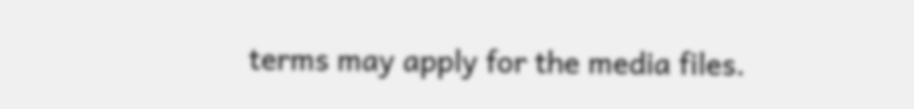terms may apply for the media files.